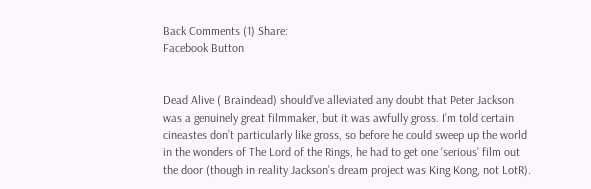Back Comments (1) Share:
Facebook Button


Dead Alive ( Braindead) should’ve alleviated any doubt that Peter Jackson was a genuinely great filmmaker, but it was awfully gross. I’m told certain cineastes don’t particularly like gross, so before he could sweep up the world in the wonders of The Lord of the Rings, he had to get one ‘serious’ film out the door (though in reality Jackson’s dream project was King Kong, not LotR).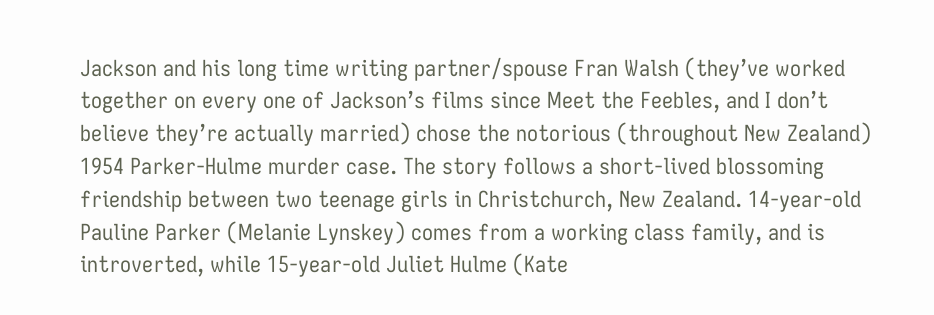Jackson and his long time writing partner/spouse Fran Walsh (they’ve worked together on every one of Jackson’s films since Meet the Feebles, and I don’t believe they’re actually married) chose the notorious (throughout New Zealand) 1954 Parker-Hulme murder case. The story follows a short-lived blossoming friendship between two teenage girls in Christchurch, New Zealand. 14-year-old Pauline Parker (Melanie Lynskey) comes from a working class family, and is introverted, while 15-year-old Juliet Hulme (Kate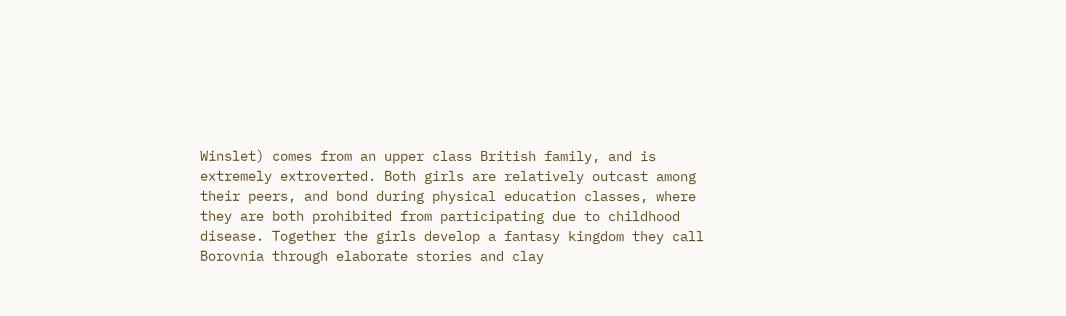Winslet) comes from an upper class British family, and is extremely extroverted. Both girls are relatively outcast among their peers, and bond during physical education classes, where they are both prohibited from participating due to childhood disease. Together the girls develop a fantasy kingdom they call Borovnia through elaborate stories and clay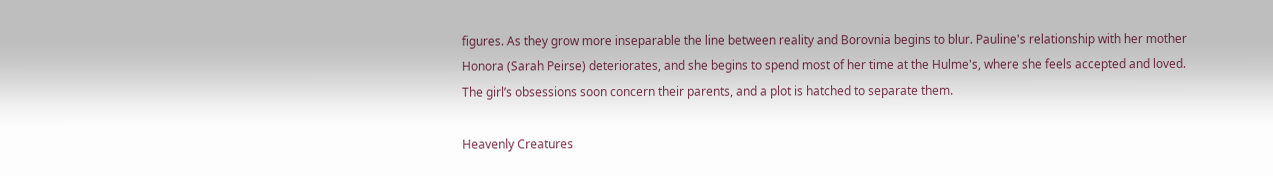figures. As they grow more inseparable the line between reality and Borovnia begins to blur. Pauline's relationship with her mother Honora (Sarah Peirse) deteriorates, and she begins to spend most of her time at the Hulme's, where she feels accepted and loved. The girl’s obsessions soon concern their parents, and a plot is hatched to separate them.

Heavenly Creatures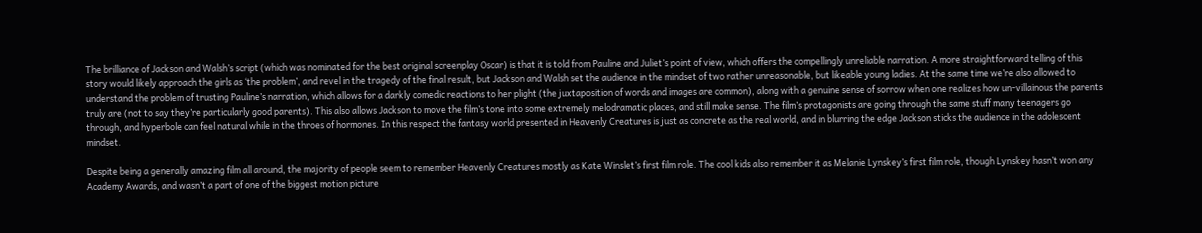The brilliance of Jackson and Walsh’s script (which was nominated for the best original screenplay Oscar) is that it is told from Pauline and Juliet’s point of view, which offers the compellingly unreliable narration. A more straightforward telling of this story would likely approach the girls as ‘the problem’, and revel in the tragedy of the final result, but Jackson and Walsh set the audience in the mindset of two rather unreasonable, but likeable young ladies. At the same time we’re also allowed to understand the problem of trusting Pauline’s narration, which allows for a darkly comedic reactions to her plight (the juxtaposition of words and images are common), along with a genuine sense of sorrow when one realizes how un-villainous the parents truly are (not to say they’re particularly good parents). This also allows Jackson to move the film’s tone into some extremely melodramatic places, and still make sense. The film’s protagonists are going through the same stuff many teenagers go through, and hyperbole can feel natural while in the throes of hormones. In this respect the fantasy world presented in Heavenly Creatures is just as concrete as the real world, and in blurring the edge Jackson sticks the audience in the adolescent mindset.

Despite being a generally amazing film all around, the majority of people seem to remember Heavenly Creatures mostly as Kate Winslet’s first film role. The cool kids also remember it as Melanie Lynskey’s first film role, though Lynskey hasn’t won any Academy Awards, and wasn’t a part of one of the biggest motion picture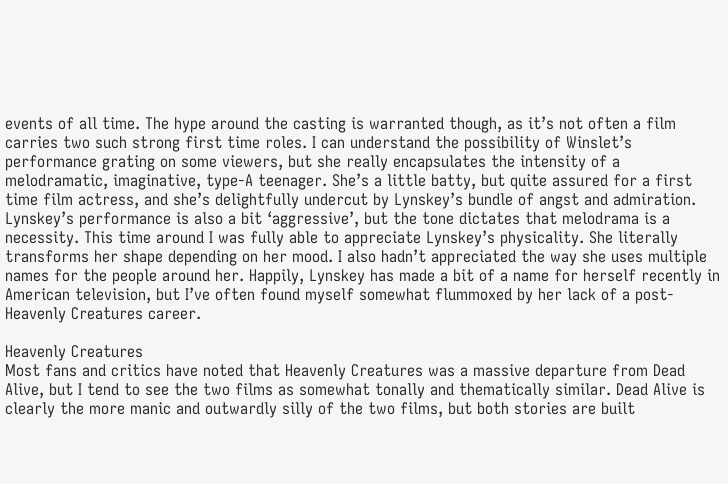events of all time. The hype around the casting is warranted though, as it’s not often a film carries two such strong first time roles. I can understand the possibility of Winslet’s performance grating on some viewers, but she really encapsulates the intensity of a melodramatic, imaginative, type-A teenager. She’s a little batty, but quite assured for a first time film actress, and she’s delightfully undercut by Lynskey’s bundle of angst and admiration. Lynskey’s performance is also a bit ‘aggressive’, but the tone dictates that melodrama is a necessity. This time around I was fully able to appreciate Lynskey’s physicality. She literally transforms her shape depending on her mood. I also hadn’t appreciated the way she uses multiple names for the people around her. Happily, Lynskey has made a bit of a name for herself recently in American television, but I’ve often found myself somewhat flummoxed by her lack of a post- Heavenly Creatures career.

Heavenly Creatures
Most fans and critics have noted that Heavenly Creatures was a massive departure from Dead Alive, but I tend to see the two films as somewhat tonally and thematically similar. Dead Alive is clearly the more manic and outwardly silly of the two films, but both stories are built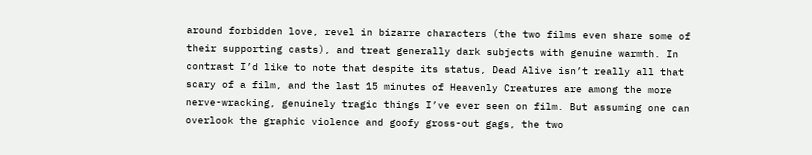around forbidden love, revel in bizarre characters (the two films even share some of their supporting casts), and treat generally dark subjects with genuine warmth. In contrast I’d like to note that despite its status, Dead Alive isn’t really all that scary of a film, and the last 15 minutes of Heavenly Creatures are among the more nerve-wracking, genuinely tragic things I’ve ever seen on film. But assuming one can overlook the graphic violence and goofy gross-out gags, the two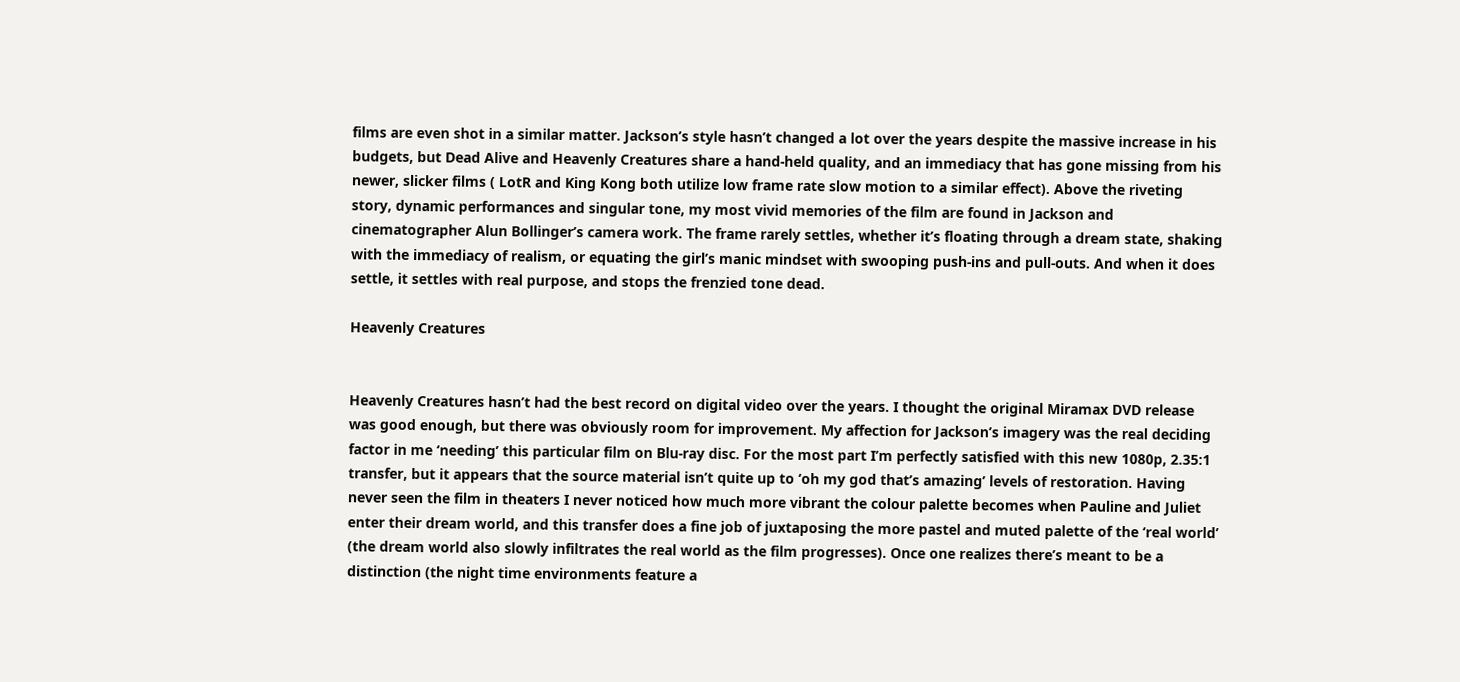films are even shot in a similar matter. Jackson’s style hasn’t changed a lot over the years despite the massive increase in his budgets, but Dead Alive and Heavenly Creatures share a hand-held quality, and an immediacy that has gone missing from his newer, slicker films ( LotR and King Kong both utilize low frame rate slow motion to a similar effect). Above the riveting story, dynamic performances and singular tone, my most vivid memories of the film are found in Jackson and cinematographer Alun Bollinger’s camera work. The frame rarely settles, whether it’s floating through a dream state, shaking with the immediacy of realism, or equating the girl’s manic mindset with swooping push-ins and pull-outs. And when it does settle, it settles with real purpose, and stops the frenzied tone dead.

Heavenly Creatures


Heavenly Creatures hasn’t had the best record on digital video over the years. I thought the original Miramax DVD release was good enough, but there was obviously room for improvement. My affection for Jackson’s imagery was the real deciding factor in me ‘needing’ this particular film on Blu-ray disc. For the most part I’m perfectly satisfied with this new 1080p, 2.35:1 transfer, but it appears that the source material isn’t quite up to ‘oh my god that’s amazing’ levels of restoration. Having never seen the film in theaters I never noticed how much more vibrant the colour palette becomes when Pauline and Juliet enter their dream world, and this transfer does a fine job of juxtaposing the more pastel and muted palette of the ‘real world’ (the dream world also slowly infiltrates the real world as the film progresses). Once one realizes there’s meant to be a distinction (the night time environments feature a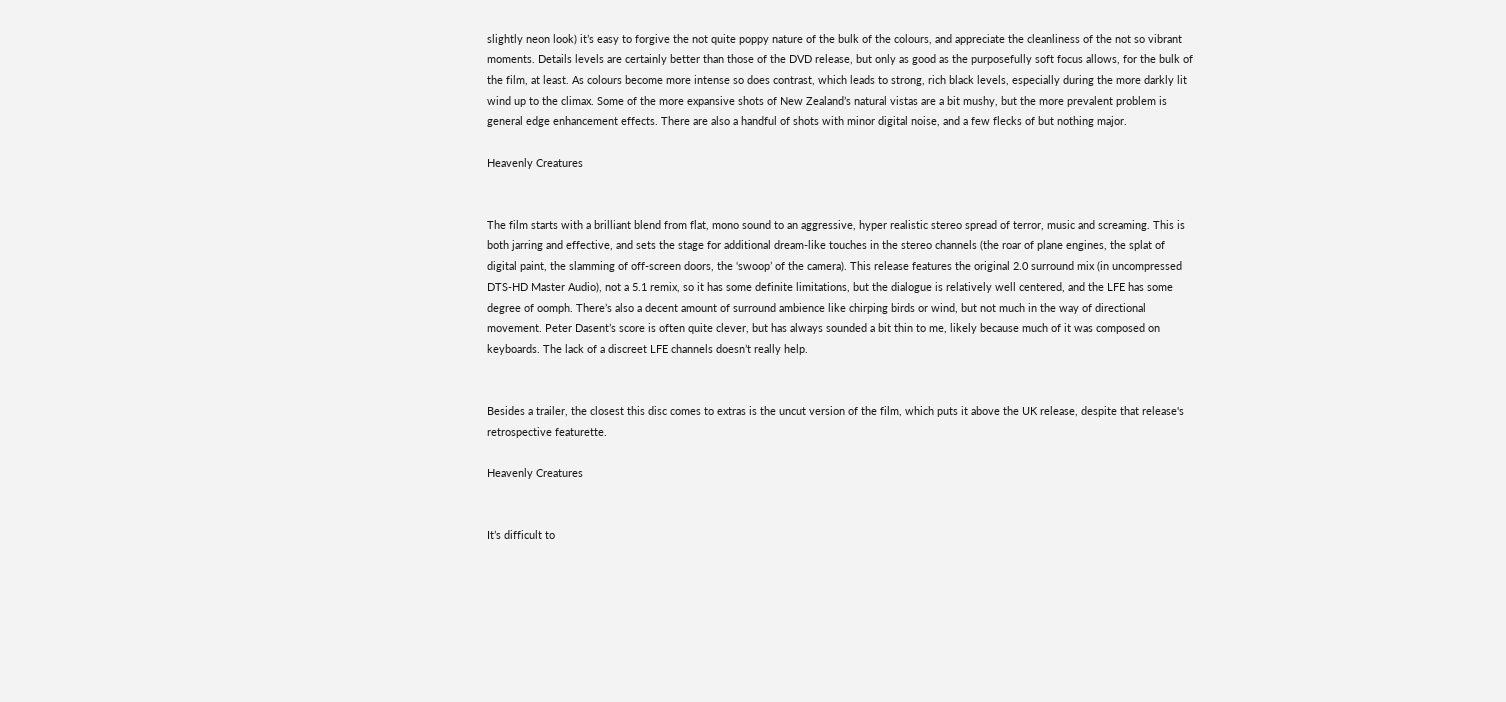slightly neon look) it’s easy to forgive the not quite poppy nature of the bulk of the colours, and appreciate the cleanliness of the not so vibrant moments. Details levels are certainly better than those of the DVD release, but only as good as the purposefully soft focus allows, for the bulk of the film, at least. As colours become more intense so does contrast, which leads to strong, rich black levels, especially during the more darkly lit wind up to the climax. Some of the more expansive shots of New Zealand’s natural vistas are a bit mushy, but the more prevalent problem is general edge enhancement effects. There are also a handful of shots with minor digital noise, and a few flecks of but nothing major.

Heavenly Creatures


The film starts with a brilliant blend from flat, mono sound to an aggressive, hyper realistic stereo spread of terror, music and screaming. This is both jarring and effective, and sets the stage for additional dream-like touches in the stereo channels (the roar of plane engines, the splat of digital paint, the slamming of off-screen doors, the ‘swoop’ of the camera). This release features the original 2.0 surround mix (in uncompressed DTS-HD Master Audio), not a 5.1 remix, so it has some definite limitations, but the dialogue is relatively well centered, and the LFE has some degree of oomph. There’s also a decent amount of surround ambience like chirping birds or wind, but not much in the way of directional movement. Peter Dasent’s score is often quite clever, but has always sounded a bit thin to me, likely because much of it was composed on keyboards. The lack of a discreet LFE channels doesn’t really help.


Besides a trailer, the closest this disc comes to extras is the uncut version of the film, which puts it above the UK release, despite that release's retrospective featurette.

Heavenly Creatures


It’s difficult to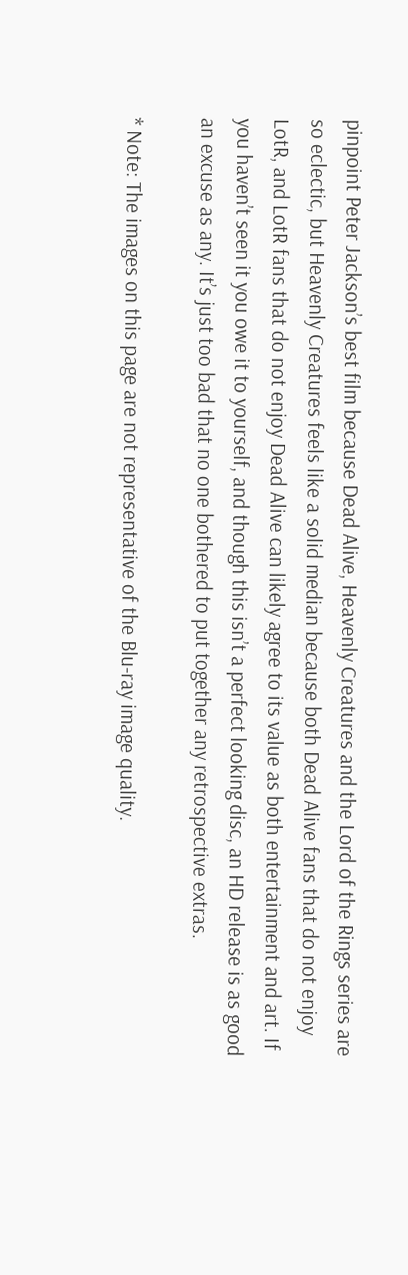pinpoint Peter Jackson’s best film because Dead Alive, Heavenly Creatures and the Lord of the Rings series are so eclectic, but Heavenly Creatures feels like a solid median because both Dead Alive fans that do not enjoy LotR, and LotR fans that do not enjoy Dead Alive can likely agree to its value as both entertainment and art. If you haven’t seen it you owe it to yourself, and though this isn’t a perfect looking disc, an HD release is as good an excuse as any. It’s just too bad that no one bothered to put together any retrospective extras.

* Note: The images on this page are not representative of the Blu-ray image quality.